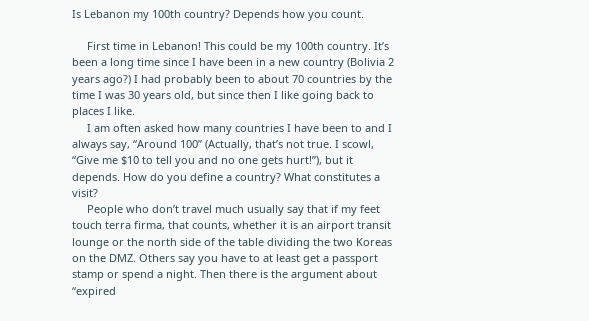Is Lebanon my 100th country? Depends how you count.

     First time in Lebanon! This could be my 100th country. It’s been a long time since I have been in a new country (Bolivia 2 years ago?) I had probably been to about 70 countries by the time I was 30 years old, but since then I like going back to places I like.
     I am often asked how many countries I have been to and I always say, “Around 100” (Actually, that’s not true. I scowl, “Give me $10 to tell you and no one gets hurt!”), but it depends. How do you define a country? What constitutes a visit?
     People who don’t travel much usually say that if my feet touch terra firma, that counts, whether it is an airport transit lounge or the north side of the table dividing the two Koreas on the DMZ. Others say you have to at least get a passport stamp or spend a night. Then there is the argument about “expired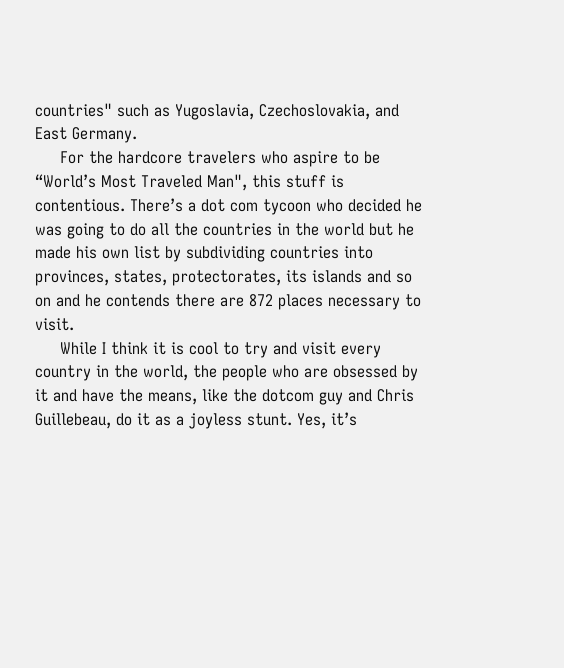countries" such as Yugoslavia, Czechoslovakia, and East Germany.
     For the hardcore travelers who aspire to be “World’s Most Traveled Man", this stuff is contentious. There’s a dot com tycoon who decided he was going to do all the countries in the world but he made his own list by subdividing countries into provinces, states, protectorates, its islands and so on and he contends there are 872 places necessary to visit.
     While I think it is cool to try and visit every country in the world, the people who are obsessed by it and have the means, like the dotcom guy and Chris Guillebeau, do it as a joyless stunt. Yes, it’s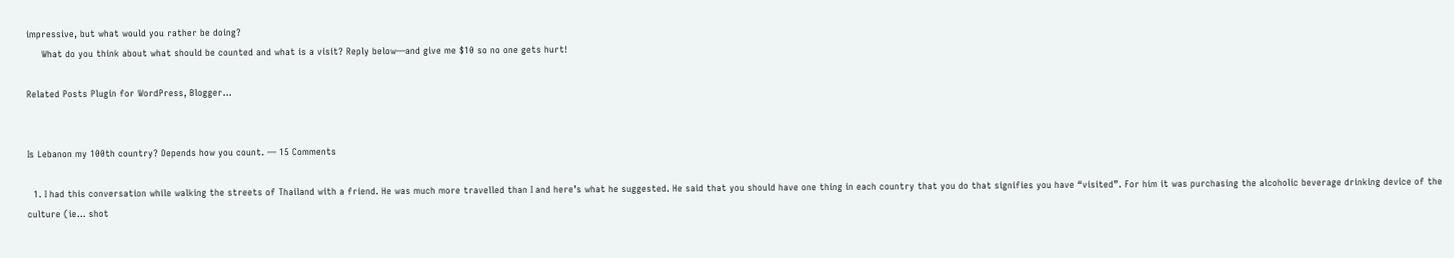impressive, but what would you rather be doing?
     What do you think about what should be counted and what is a visit? Reply below—and give me $10 so no one gets hurt!

Related Posts Plugin for WordPress, Blogger...


Is Lebanon my 100th country? Depends how you count. — 15 Comments

  1. I had this conversation while walking the streets of Thailand with a friend. He was much more travelled than I and here’s what he suggested. He said that you should have one thing in each country that you do that signifies you have “visited”. For him it was purchasing the alcoholic beverage drinking device of the culture (ie… shot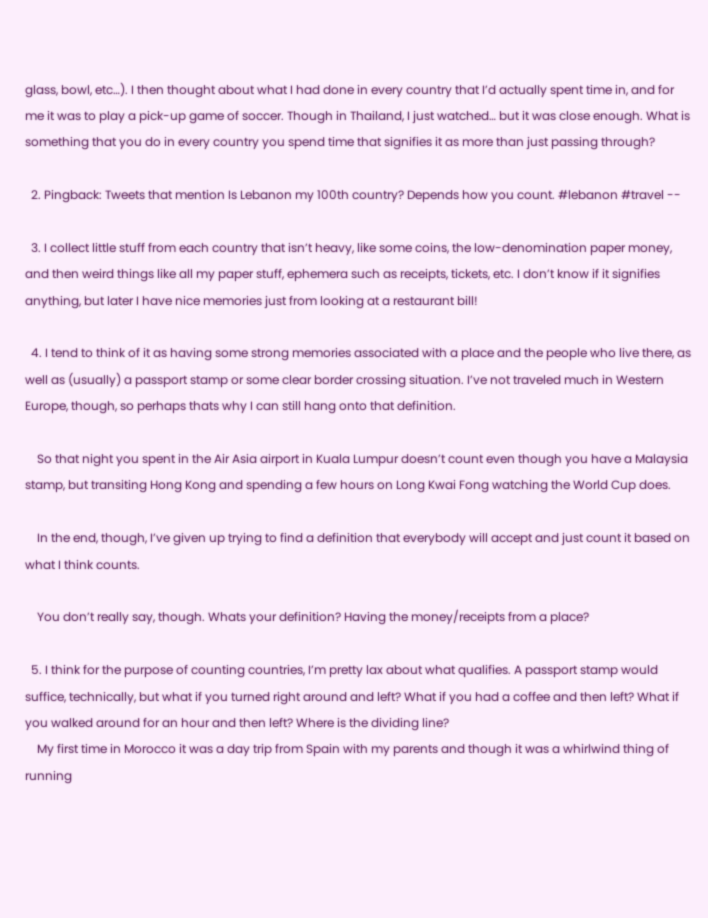glass, bowl, etc…). I then thought about what I had done in every country that I’d actually spent time in, and for me it was to play a pick-up game of soccer. Though in Thailand, I just watched… but it was close enough. What is something that you do in every country you spend time that signifies it as more than just passing through?

  2. Pingback: Tweets that mention Is Lebanon my 100th country? Depends how you count. #lebanon #travel --

  3. I collect little stuff from each country that isn’t heavy, like some coins, the low-denomination paper money, and then weird things like all my paper stuff, ephemera such as receipts, tickets, etc. I don’t know if it signifies anything, but later I have nice memories just from looking at a restaurant bill!

  4. I tend to think of it as having some strong memories associated with a place and the people who live there, as well as (usually) a passport stamp or some clear border crossing situation. I’ve not traveled much in Western Europe, though, so perhaps thats why I can still hang onto that definition.

    So that night you spent in the Air Asia airport in Kuala Lumpur doesn’t count even though you have a Malaysia stamp, but transiting Hong Kong and spending a few hours on Long Kwai Fong watching the World Cup does.

    In the end, though, I’ve given up trying to find a definition that everybody will accept and just count it based on what I think counts.

    You don’t really say, though. Whats your definition? Having the money/receipts from a place?

  5. I think for the purpose of counting countries, I’m pretty lax about what qualifies. A passport stamp would suffice, technically, but what if you turned right around and left? What if you had a coffee and then left? What if you walked around for an hour and then left? Where is the dividing line?
    My first time in Morocco it was a day trip from Spain with my parents and though it was a whirlwind thing of running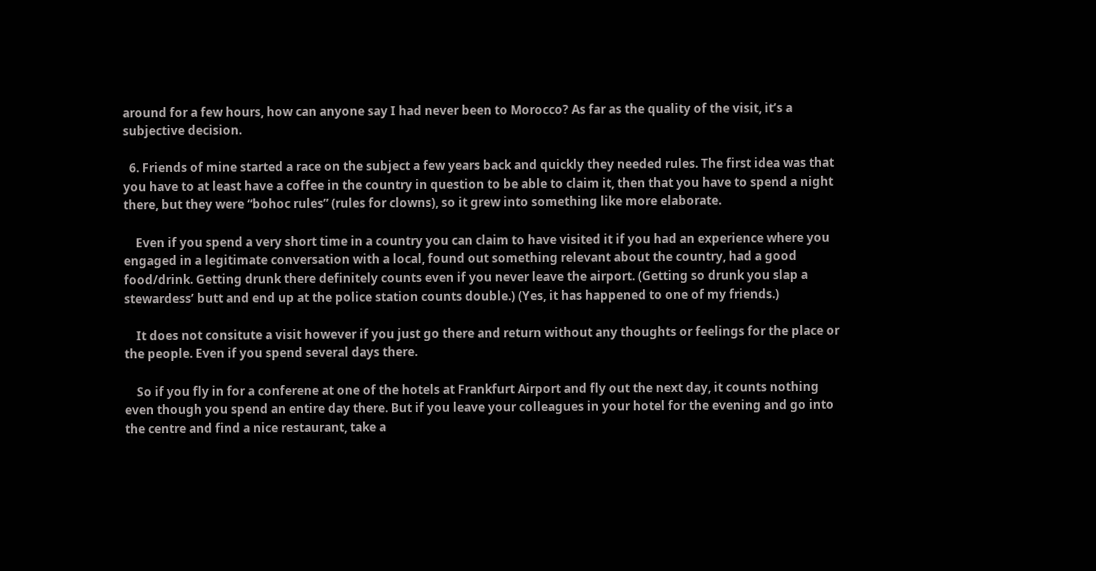around for a few hours, how can anyone say I had never been to Morocco? As far as the quality of the visit, it’s a subjective decision.

  6. Friends of mine started a race on the subject a few years back and quickly they needed rules. The first idea was that you have to at least have a coffee in the country in question to be able to claim it, then that you have to spend a night there, but they were “bohoc rules” (rules for clowns), so it grew into something like more elaborate.

    Even if you spend a very short time in a country you can claim to have visited it if you had an experience where you engaged in a legitimate conversation with a local, found out something relevant about the country, had a good food/drink. Getting drunk there definitely counts even if you never leave the airport. (Getting so drunk you slap a stewardess’ butt and end up at the police station counts double.) (Yes, it has happened to one of my friends.)

    It does not consitute a visit however if you just go there and return without any thoughts or feelings for the place or the people. Even if you spend several days there.

    So if you fly in for a conferene at one of the hotels at Frankfurt Airport and fly out the next day, it counts nothing even though you spend an entire day there. But if you leave your colleagues in your hotel for the evening and go into the centre and find a nice restaurant, take a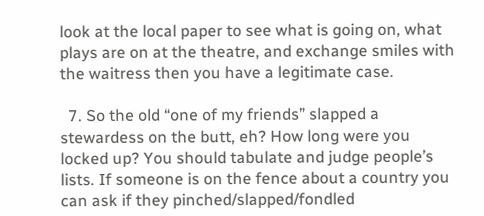look at the local paper to see what is going on, what plays are on at the theatre, and exchange smiles with the waitress then you have a legitimate case.

  7. So the old “one of my friends” slapped a stewardess on the butt, eh? How long were you locked up? You should tabulate and judge people’s lists. If someone is on the fence about a country you can ask if they pinched/slapped/fondled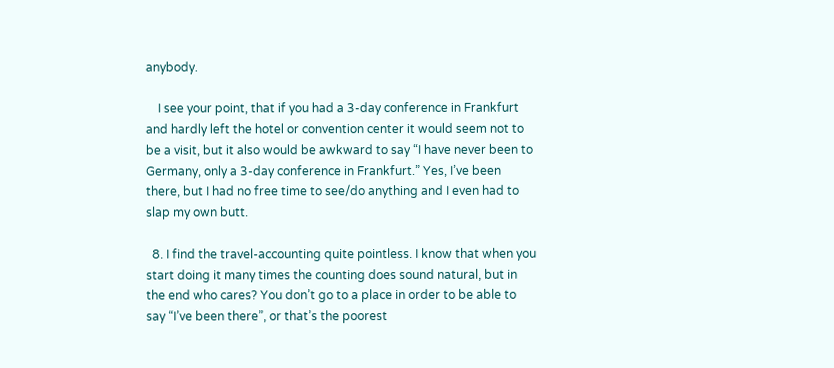anybody.

    I see your point, that if you had a 3-day conference in Frankfurt and hardly left the hotel or convention center it would seem not to be a visit, but it also would be awkward to say “I have never been to Germany, only a 3-day conference in Frankfurt.” Yes, I’ve been there, but I had no free time to see/do anything and I even had to slap my own butt.

  8. I find the travel-accounting quite pointless. I know that when you start doing it many times the counting does sound natural, but in the end who cares? You don’t go to a place in order to be able to say “I’ve been there”, or that’s the poorest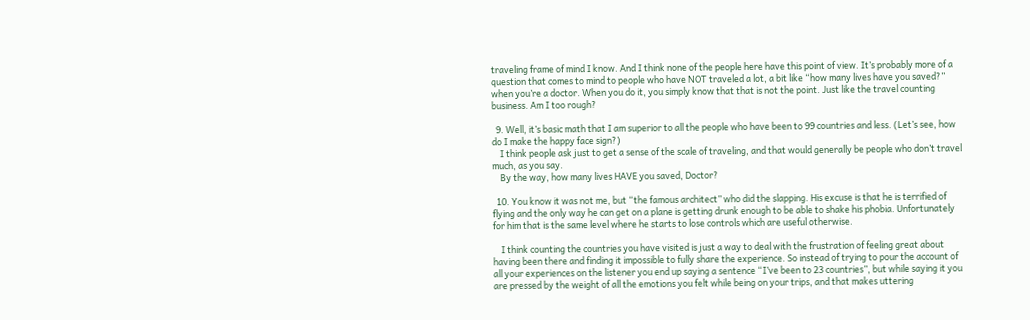traveling frame of mind I know. And I think none of the people here have this point of view. It’s probably more of a question that comes to mind to people who have NOT traveled a lot, a bit like “how many lives have you saved?” when you’re a doctor. When you do it, you simply know that that is not the point. Just like the travel counting business. Am I too rough?

  9. Well, it’s basic math that I am superior to all the people who have been to 99 countries and less. (Let’s see, how do I make the happy face sign?)
    I think people ask just to get a sense of the scale of traveling, and that would generally be people who don’t travel much, as you say.
    By the way, how many lives HAVE you saved, Doctor?

  10. You know it was not me, but “the famous architect” who did the slapping. His excuse is that he is terrified of flying and the only way he can get on a plane is getting drunk enough to be able to shake his phobia. Unfortunately for him that is the same level where he starts to lose controls which are useful otherwise.

    I think counting the countries you have visited is just a way to deal with the frustration of feeling great about having been there and finding it impossible to fully share the experience. So instead of trying to pour the account of all your experiences on the listener you end up saying a sentence “I’ve been to 23 countries”, but while saying it you are pressed by the weight of all the emotions you felt while being on your trips, and that makes uttering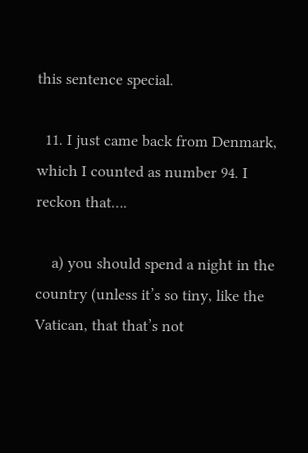this sentence special.

  11. I just came back from Denmark, which I counted as number 94. I reckon that….

    a) you should spend a night in the country (unless it’s so tiny, like the Vatican, that that’s not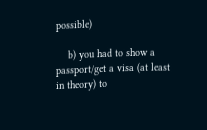possible)

    b) you had to show a passport/get a visa (at least in theory) to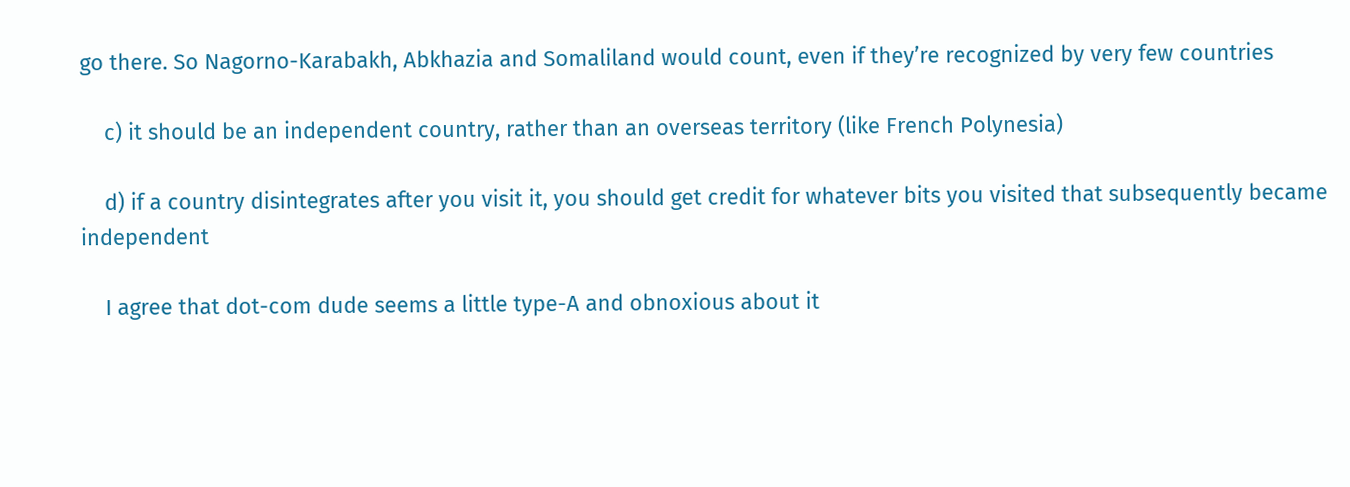go there. So Nagorno-Karabakh, Abkhazia and Somaliland would count, even if they’re recognized by very few countries

    c) it should be an independent country, rather than an overseas territory (like French Polynesia)

    d) if a country disintegrates after you visit it, you should get credit for whatever bits you visited that subsequently became independent

    I agree that dot-com dude seems a little type-A and obnoxious about it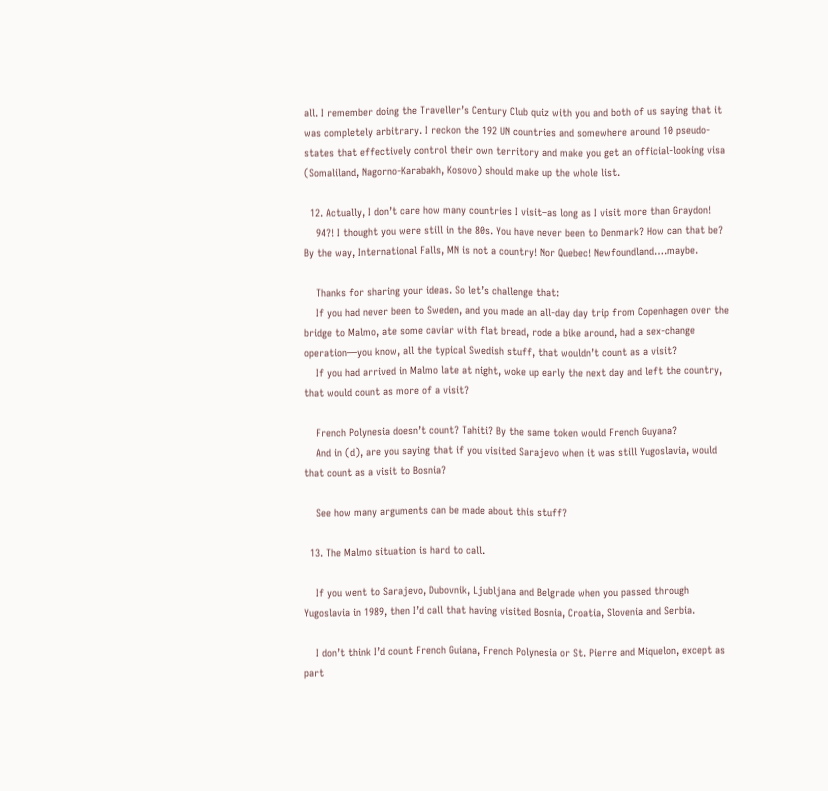all. I remember doing the Traveller’s Century Club quiz with you and both of us saying that it was completely arbitrary. I reckon the 192 UN countries and somewhere around 10 pseudo-states that effectively control their own territory and make you get an official-looking visa (Somaliland, Nagorno-Karabakh, Kosovo) should make up the whole list.

  12. Actually, I don’t care how many countries I visit–as long as I visit more than Graydon!
    94?! I thought you were still in the 80s. You have never been to Denmark? How can that be? By the way, International Falls, MN is not a country! Nor Quebec! Newfoundland….maybe.

    Thanks for sharing your ideas. So let’s challenge that:
    If you had never been to Sweden, and you made an all-day day trip from Copenhagen over the bridge to Malmo, ate some caviar with flat bread, rode a bike around, had a sex-change operation—you know, all the typical Swedish stuff, that wouldn’t count as a visit?
    If you had arrived in Malmo late at night, woke up early the next day and left the country, that would count as more of a visit?

    French Polynesia doesn’t count? Tahiti? By the same token would French Guyana?
    And in (d), are you saying that if you visited Sarajevo when it was still Yugoslavia, would that count as a visit to Bosnia?

    See how many arguments can be made about this stuff?

  13. The Malmo situation is hard to call.

    If you went to Sarajevo, Dubovnik, Ljubljana and Belgrade when you passed through Yugoslavia in 1989, then I’d call that having visited Bosnia, Croatia, Slovenia and Serbia.

    I don’t think I’d count French Guiana, French Polynesia or St. Pierre and Miquelon, except as part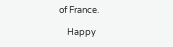of France.

    Happy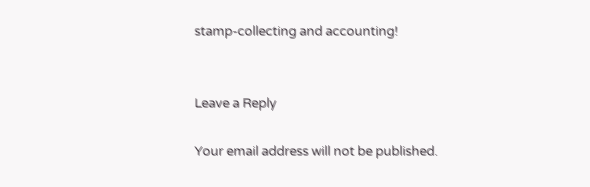stamp-collecting and accounting!


Leave a Reply

Your email address will not be published.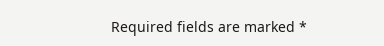Required fields are marked *